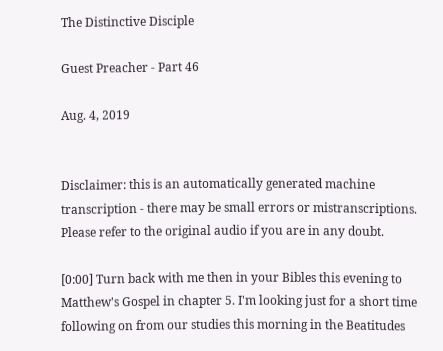The Distinctive Disciple

Guest Preacher - Part 46

Aug. 4, 2019


Disclaimer: this is an automatically generated machine transcription - there may be small errors or mistranscriptions. Please refer to the original audio if you are in any doubt.

[0:00] Turn back with me then in your Bibles this evening to Matthew's Gospel in chapter 5. I'm looking just for a short time following on from our studies this morning in the Beatitudes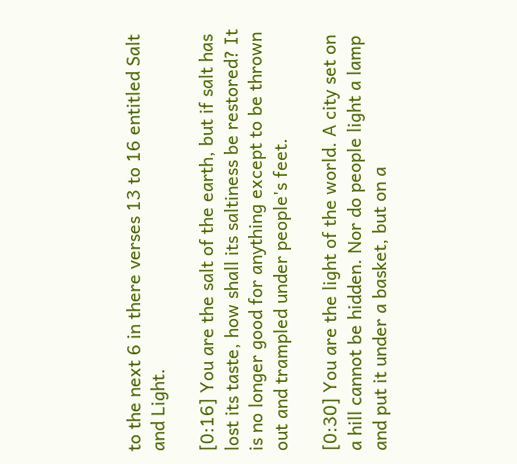to the next 6 in there verses 13 to 16 entitled Salt and Light.

[0:16] You are the salt of the earth, but if salt has lost its taste, how shall its saltiness be restored? It is no longer good for anything except to be thrown out and trampled under people's feet.

[0:30] You are the light of the world. A city set on a hill cannot be hidden. Nor do people light a lamp and put it under a basket, but on a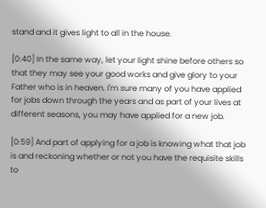stand and it gives light to all in the house.

[0:40] In the same way, let your light shine before others so that they may see your good works and give glory to your Father who is in heaven. I'm sure many of you have applied for jobs down through the years and as part of your lives at different seasons, you may have applied for a new job.

[0:59] And part of applying for a job is knowing what that job is and reckoning whether or not you have the requisite skills to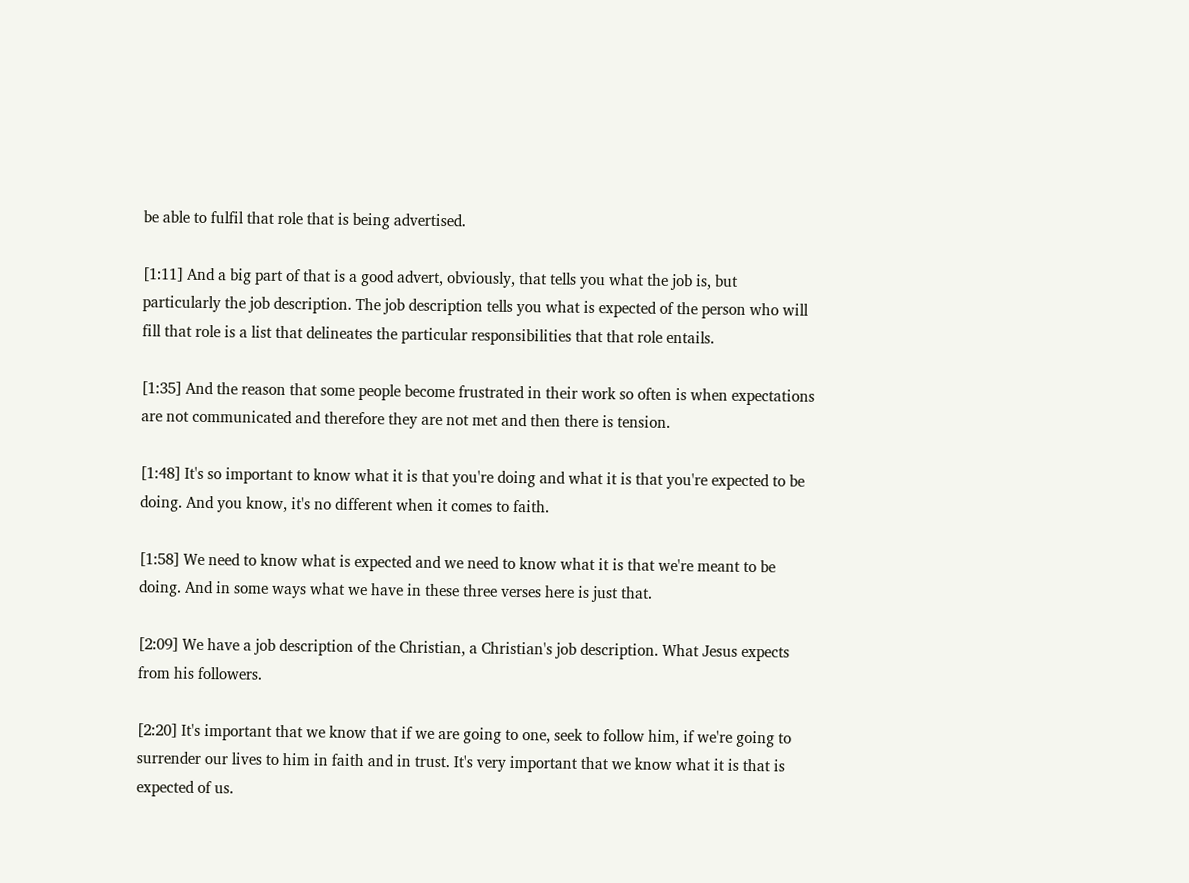be able to fulfil that role that is being advertised.

[1:11] And a big part of that is a good advert, obviously, that tells you what the job is, but particularly the job description. The job description tells you what is expected of the person who will fill that role is a list that delineates the particular responsibilities that that role entails.

[1:35] And the reason that some people become frustrated in their work so often is when expectations are not communicated and therefore they are not met and then there is tension.

[1:48] It's so important to know what it is that you're doing and what it is that you're expected to be doing. And you know, it's no different when it comes to faith.

[1:58] We need to know what is expected and we need to know what it is that we're meant to be doing. And in some ways what we have in these three verses here is just that.

[2:09] We have a job description of the Christian, a Christian's job description. What Jesus expects from his followers.

[2:20] It's important that we know that if we are going to one, seek to follow him, if we're going to surrender our lives to him in faith and in trust. It's very important that we know what it is that is expected of us.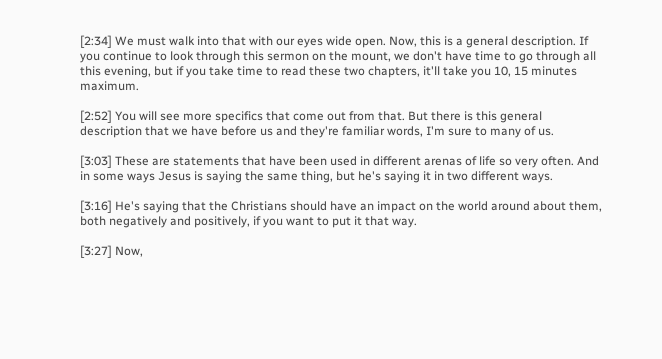[2:34] We must walk into that with our eyes wide open. Now, this is a general description. If you continue to look through this sermon on the mount, we don't have time to go through all this evening, but if you take time to read these two chapters, it'll take you 10, 15 minutes maximum.

[2:52] You will see more specifics that come out from that. But there is this general description that we have before us and they're familiar words, I'm sure to many of us.

[3:03] These are statements that have been used in different arenas of life so very often. And in some ways Jesus is saying the same thing, but he's saying it in two different ways.

[3:16] He's saying that the Christians should have an impact on the world around about them, both negatively and positively, if you want to put it that way.

[3:27] Now,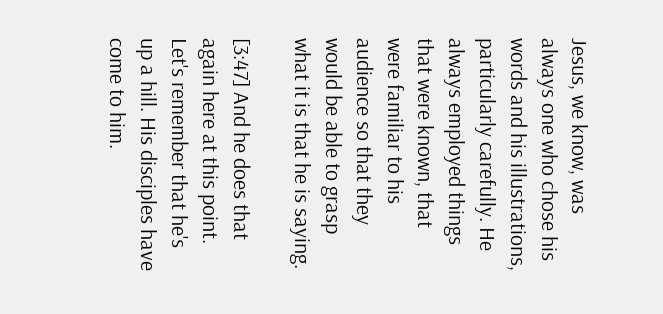Jesus, we know, was always one who chose his words and his illustrations, particularly carefully. He always employed things that were known, that were familiar to his audience so that they would be able to grasp what it is that he is saying.

[3:47] And he does that again here at this point. Let's remember that he's up a hill. His disciples have come to him.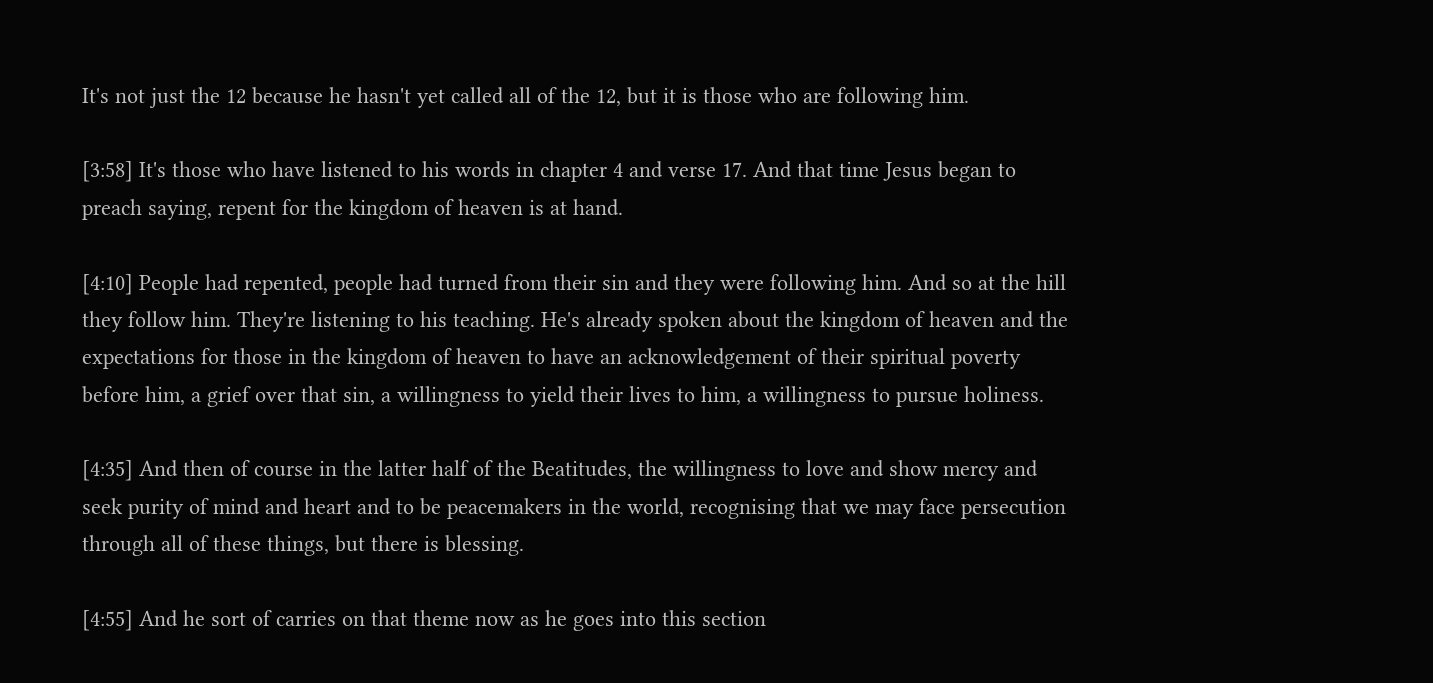It's not just the 12 because he hasn't yet called all of the 12, but it is those who are following him.

[3:58] It's those who have listened to his words in chapter 4 and verse 17. And that time Jesus began to preach saying, repent for the kingdom of heaven is at hand.

[4:10] People had repented, people had turned from their sin and they were following him. And so at the hill they follow him. They're listening to his teaching. He's already spoken about the kingdom of heaven and the expectations for those in the kingdom of heaven to have an acknowledgement of their spiritual poverty before him, a grief over that sin, a willingness to yield their lives to him, a willingness to pursue holiness.

[4:35] And then of course in the latter half of the Beatitudes, the willingness to love and show mercy and seek purity of mind and heart and to be peacemakers in the world, recognising that we may face persecution through all of these things, but there is blessing.

[4:55] And he sort of carries on that theme now as he goes into this section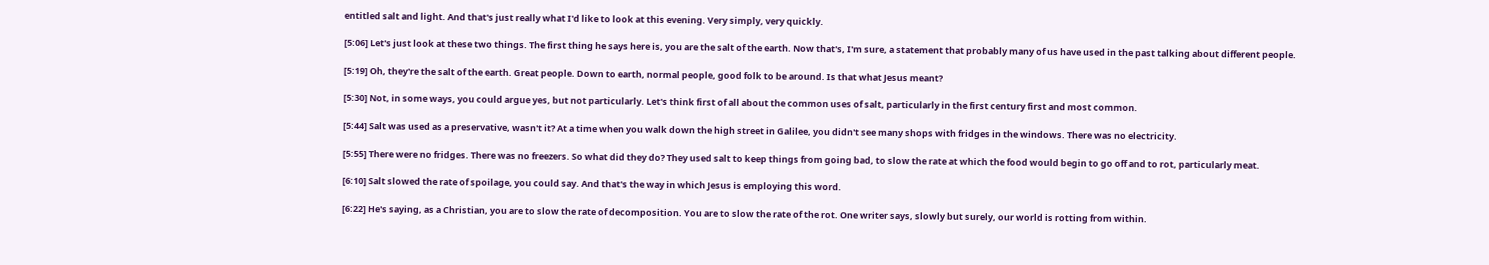entitled salt and light. And that's just really what I'd like to look at this evening. Very simply, very quickly.

[5:06] Let's just look at these two things. The first thing he says here is, you are the salt of the earth. Now that's, I'm sure, a statement that probably many of us have used in the past talking about different people.

[5:19] Oh, they're the salt of the earth. Great people. Down to earth, normal people, good folk to be around. Is that what Jesus meant?

[5:30] Not, in some ways, you could argue yes, but not particularly. Let's think first of all about the common uses of salt, particularly in the first century first and most common.

[5:44] Salt was used as a preservative, wasn't it? At a time when you walk down the high street in Galilee, you didn't see many shops with fridges in the windows. There was no electricity.

[5:55] There were no fridges. There was no freezers. So what did they do? They used salt to keep things from going bad, to slow the rate at which the food would begin to go off and to rot, particularly meat.

[6:10] Salt slowed the rate of spoilage, you could say. And that's the way in which Jesus is employing this word.

[6:22] He's saying, as a Christian, you are to slow the rate of decomposition. You are to slow the rate of the rot. One writer says, slowly but surely, our world is rotting from within.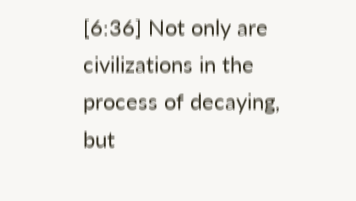[6:36] Not only are civilizations in the process of decaying, but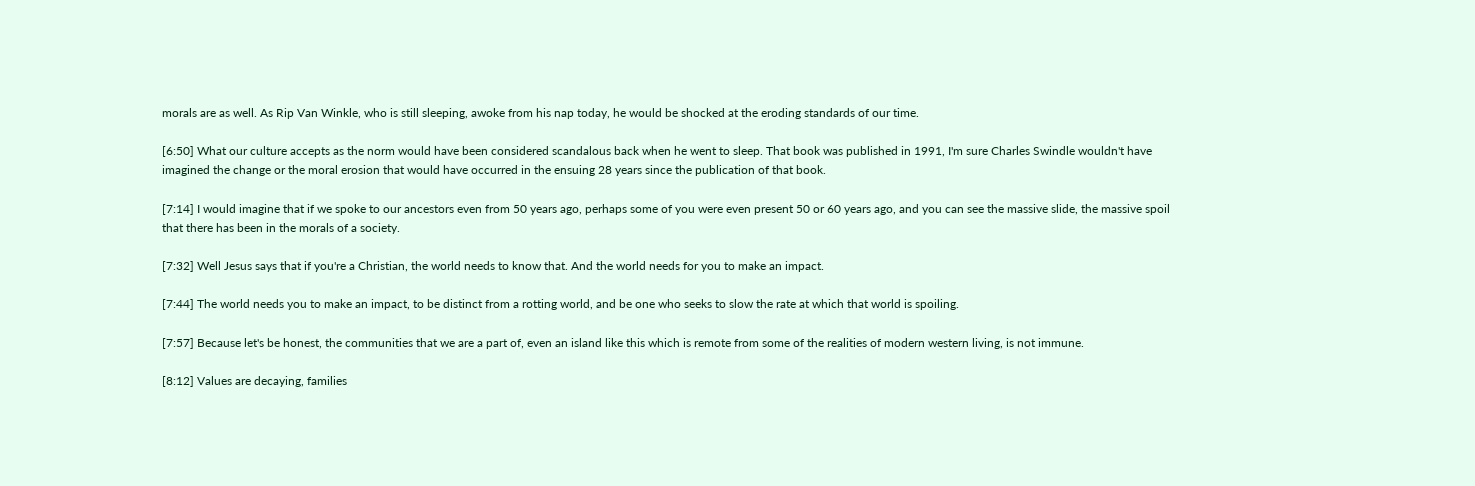morals are as well. As Rip Van Winkle, who is still sleeping, awoke from his nap today, he would be shocked at the eroding standards of our time.

[6:50] What our culture accepts as the norm would have been considered scandalous back when he went to sleep. That book was published in 1991, I'm sure Charles Swindle wouldn't have imagined the change or the moral erosion that would have occurred in the ensuing 28 years since the publication of that book.

[7:14] I would imagine that if we spoke to our ancestors even from 50 years ago, perhaps some of you were even present 50 or 60 years ago, and you can see the massive slide, the massive spoil that there has been in the morals of a society.

[7:32] Well Jesus says that if you're a Christian, the world needs to know that. And the world needs for you to make an impact.

[7:44] The world needs you to make an impact, to be distinct from a rotting world, and be one who seeks to slow the rate at which that world is spoiling.

[7:57] Because let's be honest, the communities that we are a part of, even an island like this which is remote from some of the realities of modern western living, is not immune.

[8:12] Values are decaying, families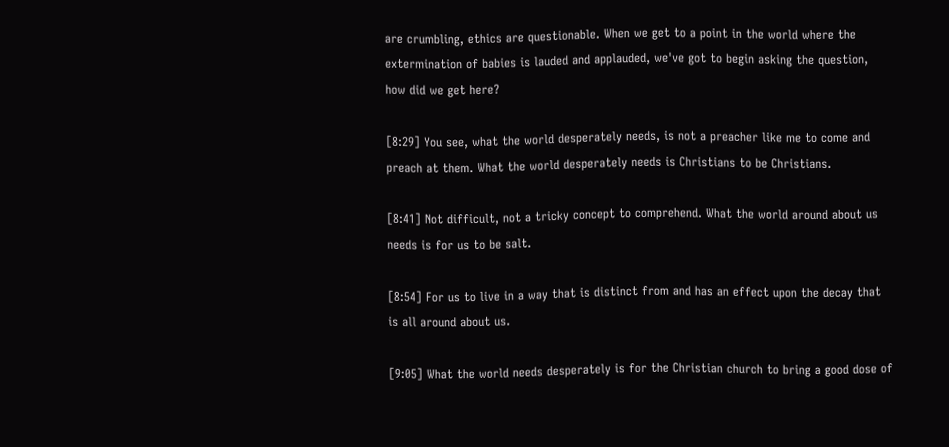are crumbling, ethics are questionable. When we get to a point in the world where the extermination of babies is lauded and applauded, we've got to begin asking the question, how did we get here?

[8:29] You see, what the world desperately needs, is not a preacher like me to come and preach at them. What the world desperately needs is Christians to be Christians.

[8:41] Not difficult, not a tricky concept to comprehend. What the world around about us needs is for us to be salt.

[8:54] For us to live in a way that is distinct from and has an effect upon the decay that is all around about us.

[9:05] What the world needs desperately is for the Christian church to bring a good dose of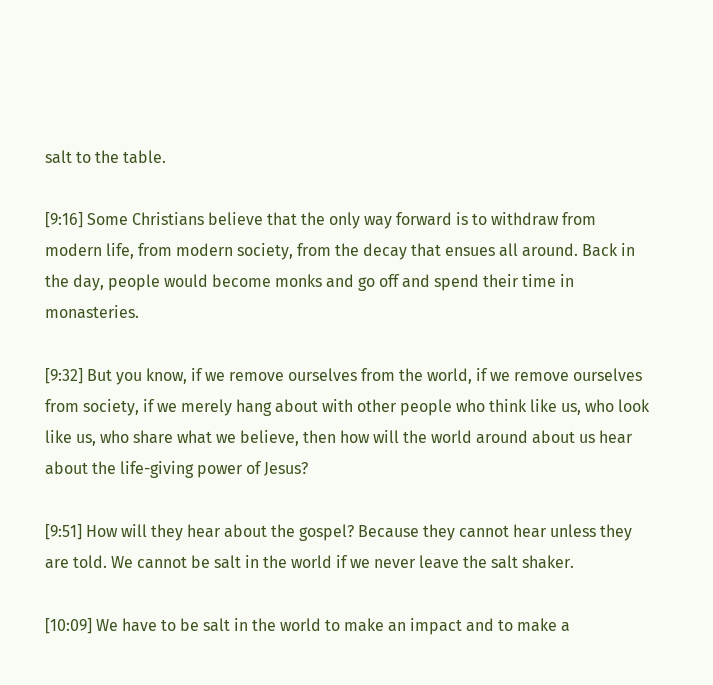salt to the table.

[9:16] Some Christians believe that the only way forward is to withdraw from modern life, from modern society, from the decay that ensues all around. Back in the day, people would become monks and go off and spend their time in monasteries.

[9:32] But you know, if we remove ourselves from the world, if we remove ourselves from society, if we merely hang about with other people who think like us, who look like us, who share what we believe, then how will the world around about us hear about the life-giving power of Jesus?

[9:51] How will they hear about the gospel? Because they cannot hear unless they are told. We cannot be salt in the world if we never leave the salt shaker.

[10:09] We have to be salt in the world to make an impact and to make a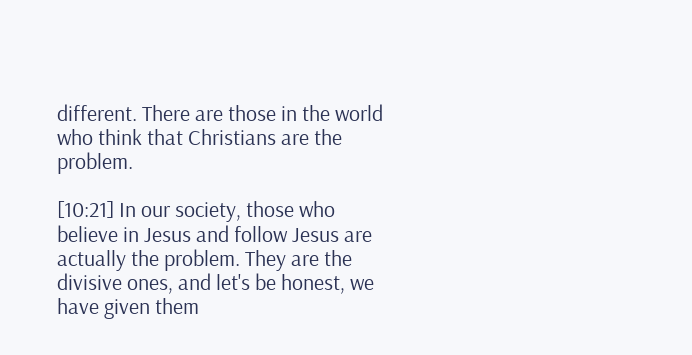different. There are those in the world who think that Christians are the problem.

[10:21] In our society, those who believe in Jesus and follow Jesus are actually the problem. They are the divisive ones, and let's be honest, we have given them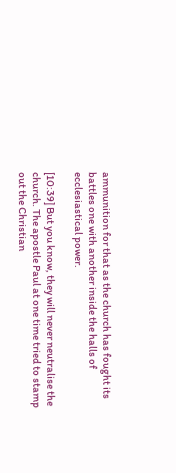ammunition for that as the church has fought its battles one with another inside the halls of ecclesiastical power.

[10:39] But you know, they will never neutralise the church. The apostle Paul at one time tried to stamp out the Christian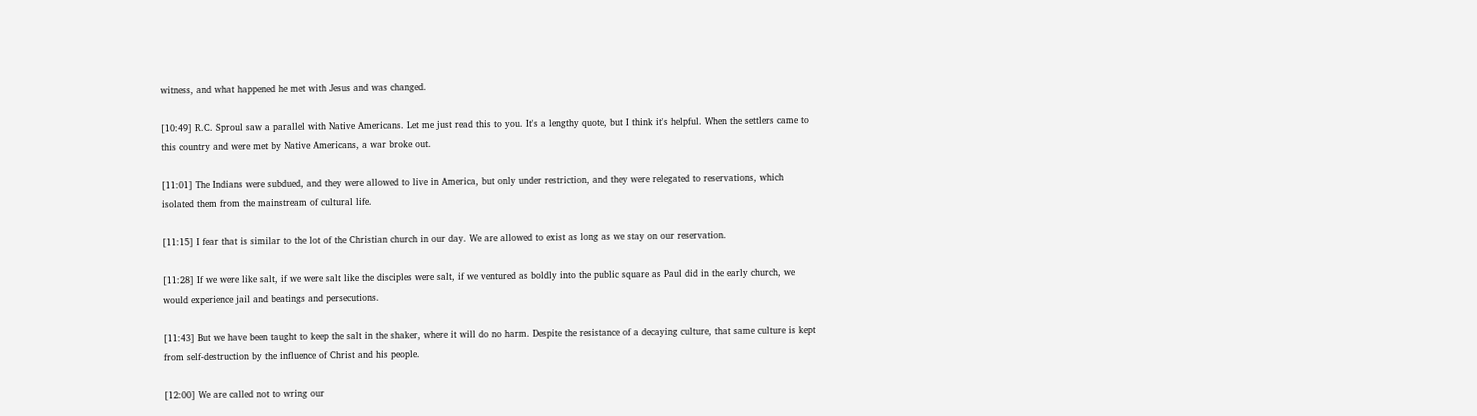witness, and what happened he met with Jesus and was changed.

[10:49] R.C. Sproul saw a parallel with Native Americans. Let me just read this to you. It's a lengthy quote, but I think it's helpful. When the settlers came to this country and were met by Native Americans, a war broke out.

[11:01] The Indians were subdued, and they were allowed to live in America, but only under restriction, and they were relegated to reservations, which isolated them from the mainstream of cultural life.

[11:15] I fear that is similar to the lot of the Christian church in our day. We are allowed to exist as long as we stay on our reservation.

[11:28] If we were like salt, if we were salt like the disciples were salt, if we ventured as boldly into the public square as Paul did in the early church, we would experience jail and beatings and persecutions.

[11:43] But we have been taught to keep the salt in the shaker, where it will do no harm. Despite the resistance of a decaying culture, that same culture is kept from self-destruction by the influence of Christ and his people.

[12:00] We are called not to wring our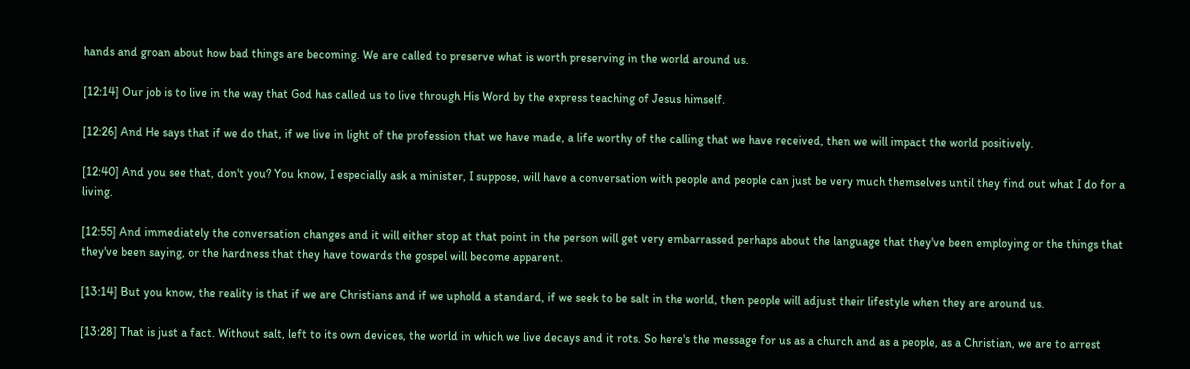hands and groan about how bad things are becoming. We are called to preserve what is worth preserving in the world around us.

[12:14] Our job is to live in the way that God has called us to live through His Word by the express teaching of Jesus himself.

[12:26] And He says that if we do that, if we live in light of the profession that we have made, a life worthy of the calling that we have received, then we will impact the world positively.

[12:40] And you see that, don't you? You know, I especially ask a minister, I suppose, will have a conversation with people and people can just be very much themselves until they find out what I do for a living.

[12:55] And immediately the conversation changes and it will either stop at that point in the person will get very embarrassed perhaps about the language that they've been employing or the things that they've been saying, or the hardness that they have towards the gospel will become apparent.

[13:14] But you know, the reality is that if we are Christians and if we uphold a standard, if we seek to be salt in the world, then people will adjust their lifestyle when they are around us.

[13:28] That is just a fact. Without salt, left to its own devices, the world in which we live decays and it rots. So here's the message for us as a church and as a people, as a Christian, we are to arrest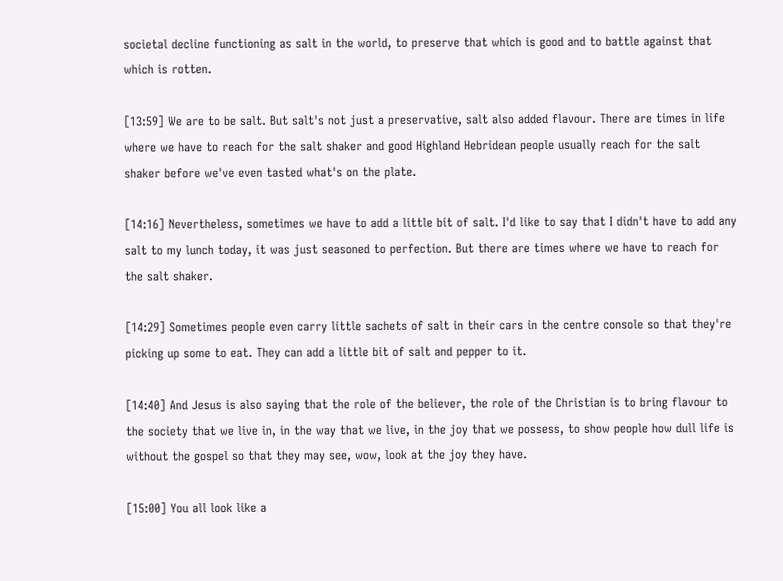societal decline functioning as salt in the world, to preserve that which is good and to battle against that which is rotten.

[13:59] We are to be salt. But salt's not just a preservative, salt also added flavour. There are times in life where we have to reach for the salt shaker and good Highland Hebridean people usually reach for the salt shaker before we've even tasted what's on the plate.

[14:16] Nevertheless, sometimes we have to add a little bit of salt. I'd like to say that I didn't have to add any salt to my lunch today, it was just seasoned to perfection. But there are times where we have to reach for the salt shaker.

[14:29] Sometimes people even carry little sachets of salt in their cars in the centre console so that they're picking up some to eat. They can add a little bit of salt and pepper to it.

[14:40] And Jesus is also saying that the role of the believer, the role of the Christian is to bring flavour to the society that we live in, in the way that we live, in the joy that we possess, to show people how dull life is without the gospel so that they may see, wow, look at the joy they have.

[15:00] You all look like a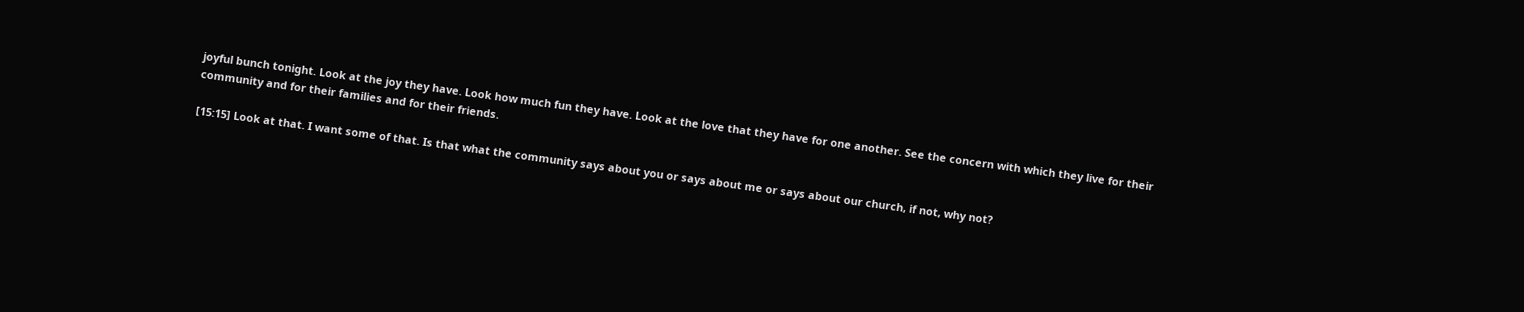joyful bunch tonight. Look at the joy they have. Look how much fun they have. Look at the love that they have for one another. See the concern with which they live for their community and for their families and for their friends.

[15:15] Look at that. I want some of that. Is that what the community says about you or says about me or says about our church, if not, why not?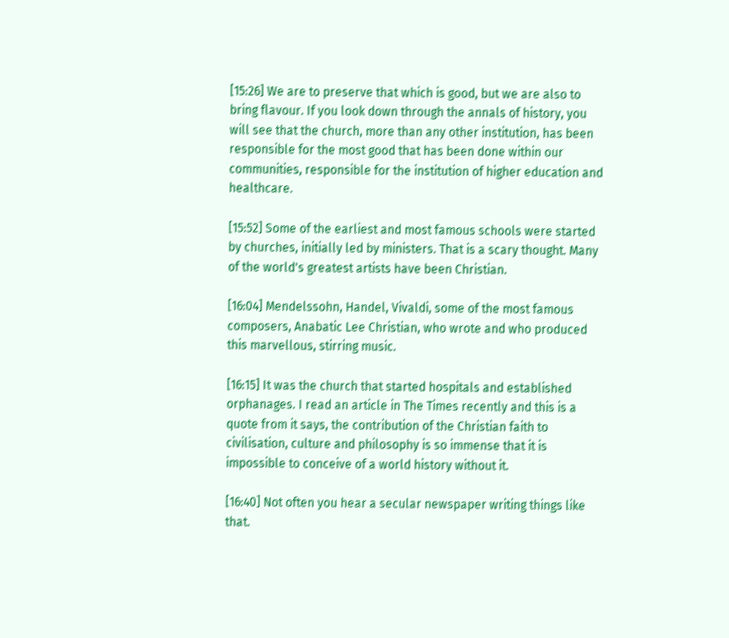[15:26] We are to preserve that which is good, but we are also to bring flavour. If you look down through the annals of history, you will see that the church, more than any other institution, has been responsible for the most good that has been done within our communities, responsible for the institution of higher education and healthcare.

[15:52] Some of the earliest and most famous schools were started by churches, initially led by ministers. That is a scary thought. Many of the world's greatest artists have been Christian.

[16:04] Mendelssohn, Handel, Vivaldi, some of the most famous composers, Anabatic Lee Christian, who wrote and who produced this marvellous, stirring music.

[16:15] It was the church that started hospitals and established orphanages. I read an article in The Times recently and this is a quote from it says, the contribution of the Christian faith to civilisation, culture and philosophy is so immense that it is impossible to conceive of a world history without it.

[16:40] Not often you hear a secular newspaper writing things like that.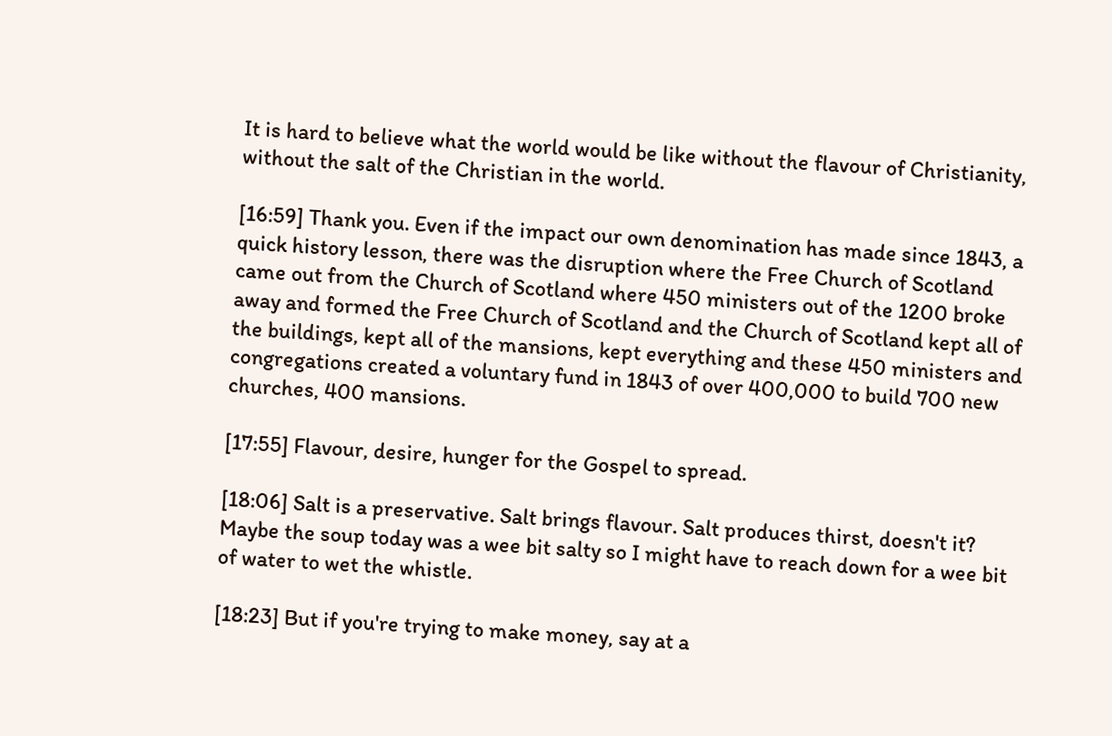It is hard to believe what the world would be like without the flavour of Christianity, without the salt of the Christian in the world.

[16:59] Thank you. Even if the impact our own denomination has made since 1843, a quick history lesson, there was the disruption where the Free Church of Scotland came out from the Church of Scotland where 450 ministers out of the 1200 broke away and formed the Free Church of Scotland and the Church of Scotland kept all of the buildings, kept all of the mansions, kept everything and these 450 ministers and congregations created a voluntary fund in 1843 of over 400,000 to build 700 new churches, 400 mansions.

[17:55] Flavour, desire, hunger for the Gospel to spread.

[18:06] Salt is a preservative. Salt brings flavour. Salt produces thirst, doesn't it? Maybe the soup today was a wee bit salty so I might have to reach down for a wee bit of water to wet the whistle.

[18:23] But if you're trying to make money, say at a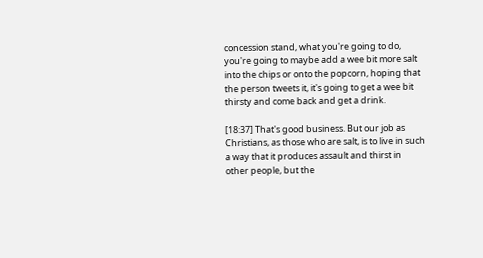concession stand, what you're going to do, you're going to maybe add a wee bit more salt into the chips or onto the popcorn, hoping that the person tweets it, it's going to get a wee bit thirsty and come back and get a drink.

[18:37] That's good business. But our job as Christians, as those who are salt, is to live in such a way that it produces assault and thirst in other people, but the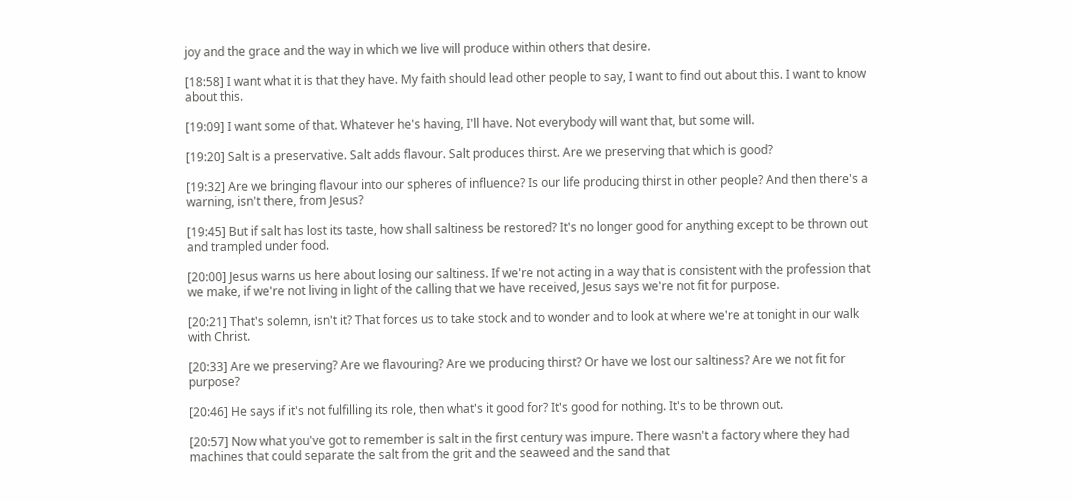joy and the grace and the way in which we live will produce within others that desire.

[18:58] I want what it is that they have. My faith should lead other people to say, I want to find out about this. I want to know about this.

[19:09] I want some of that. Whatever he's having, I'll have. Not everybody will want that, but some will.

[19:20] Salt is a preservative. Salt adds flavour. Salt produces thirst. Are we preserving that which is good?

[19:32] Are we bringing flavour into our spheres of influence? Is our life producing thirst in other people? And then there's a warning, isn't there, from Jesus?

[19:45] But if salt has lost its taste, how shall saltiness be restored? It's no longer good for anything except to be thrown out and trampled under food.

[20:00] Jesus warns us here about losing our saltiness. If we're not acting in a way that is consistent with the profession that we make, if we're not living in light of the calling that we have received, Jesus says we're not fit for purpose.

[20:21] That's solemn, isn't it? That forces us to take stock and to wonder and to look at where we're at tonight in our walk with Christ.

[20:33] Are we preserving? Are we flavouring? Are we producing thirst? Or have we lost our saltiness? Are we not fit for purpose?

[20:46] He says if it's not fulfilling its role, then what's it good for? It's good for nothing. It's to be thrown out.

[20:57] Now what you've got to remember is salt in the first century was impure. There wasn't a factory where they had machines that could separate the salt from the grit and the seaweed and the sand that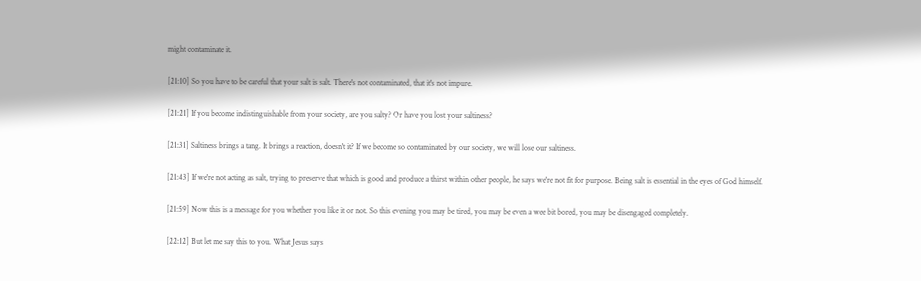might contaminate it.

[21:10] So you have to be careful that your salt is salt. There's not contaminated, that it's not impure.

[21:21] If you become indistinguishable from your society, are you salty? Or have you lost your saltiness?

[21:31] Saltiness brings a tang. It brings a reaction, doesn't it? If we become so contaminated by our society, we will lose our saltiness.

[21:43] If we're not acting as salt, trying to preserve that which is good and produce a thirst within other people, he says we're not fit for purpose. Being salt is essential in the eyes of God himself.

[21:59] Now this is a message for you whether you like it or not. So this evening you may be tired, you may be even a wee bit bored, you may be disengaged completely.

[22:12] But let me say this to you. What Jesus says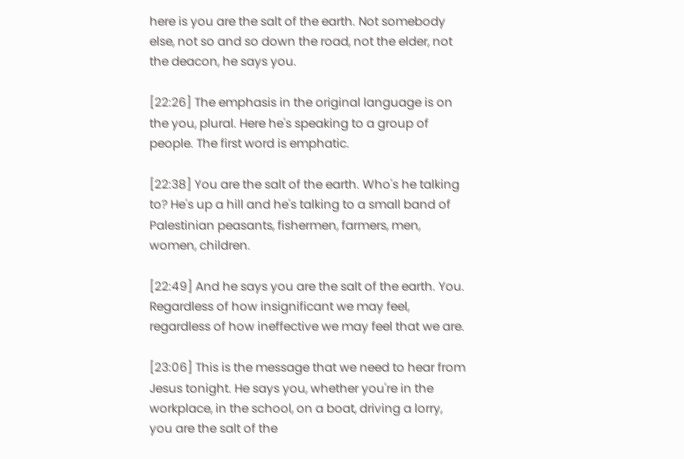here is you are the salt of the earth. Not somebody else, not so and so down the road, not the elder, not the deacon, he says you.

[22:26] The emphasis in the original language is on the you, plural. Here he's speaking to a group of people. The first word is emphatic.

[22:38] You are the salt of the earth. Who's he talking to? He's up a hill and he's talking to a small band of Palestinian peasants, fishermen, farmers, men, women, children.

[22:49] And he says you are the salt of the earth. You. Regardless of how insignificant we may feel, regardless of how ineffective we may feel that we are.

[23:06] This is the message that we need to hear from Jesus tonight. He says you, whether you're in the workplace, in the school, on a boat, driving a lorry, you are the salt of the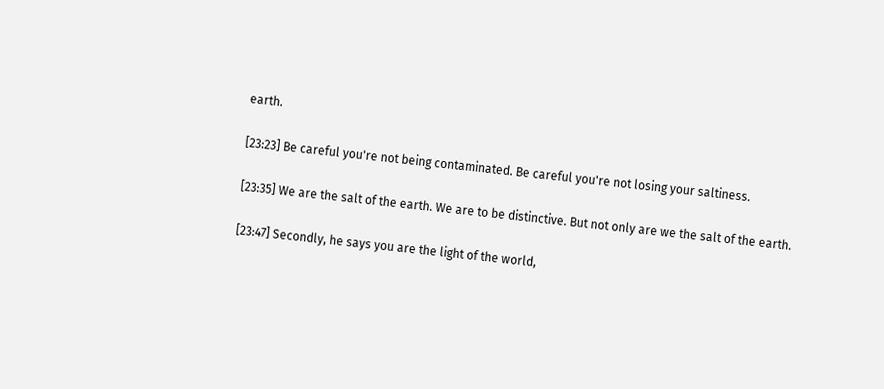earth.

[23:23] Be careful you're not being contaminated. Be careful you're not losing your saltiness.

[23:35] We are the salt of the earth. We are to be distinctive. But not only are we the salt of the earth.

[23:47] Secondly, he says you are the light of the world,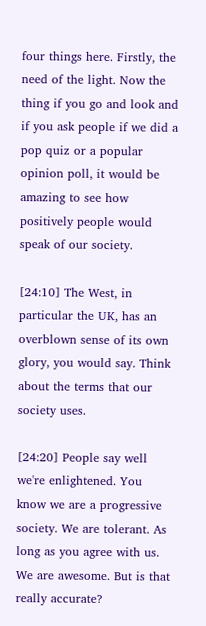four things here. Firstly, the need of the light. Now the thing if you go and look and if you ask people if we did a pop quiz or a popular opinion poll, it would be amazing to see how positively people would speak of our society.

[24:10] The West, in particular the UK, has an overblown sense of its own glory, you would say. Think about the terms that our society uses.

[24:20] People say well we're enlightened. You know we are a progressive society. We are tolerant. As long as you agree with us. We are awesome. But is that really accurate?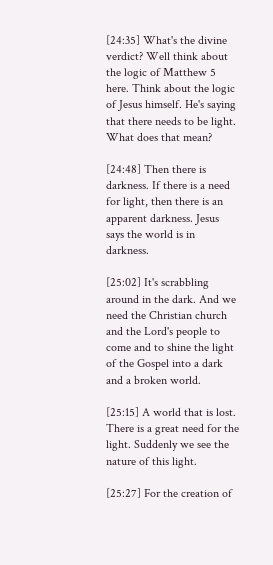[24:35] What's the divine verdict? Well think about the logic of Matthew 5 here. Think about the logic of Jesus himself. He's saying that there needs to be light. What does that mean?

[24:48] Then there is darkness. If there is a need for light, then there is an apparent darkness. Jesus says the world is in darkness.

[25:02] It's scrabbling around in the dark. And we need the Christian church and the Lord's people to come and to shine the light of the Gospel into a dark and a broken world.

[25:15] A world that is lost. There is a great need for the light. Suddenly we see the nature of this light.

[25:27] For the creation of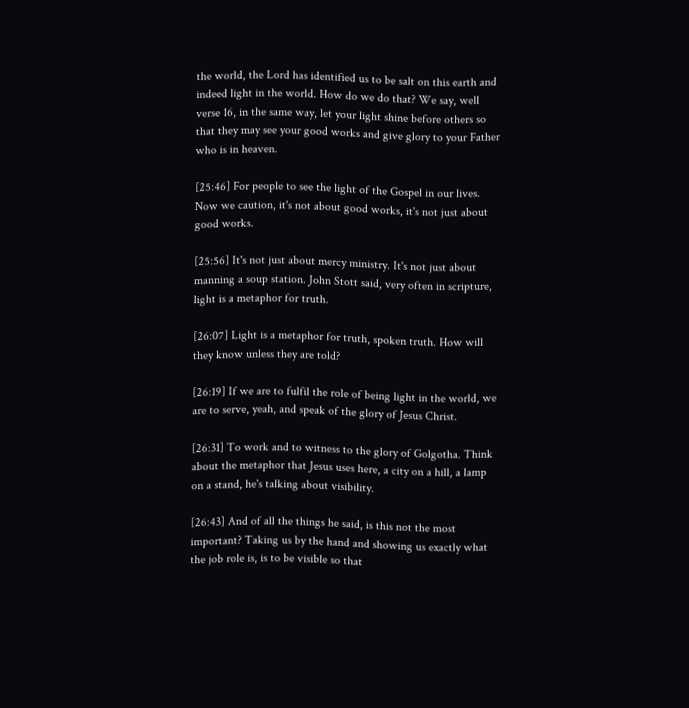the world, the Lord has identified us to be salt on this earth and indeed light in the world. How do we do that? We say, well verse 16, in the same way, let your light shine before others so that they may see your good works and give glory to your Father who is in heaven.

[25:46] For people to see the light of the Gospel in our lives. Now we caution, it's not about good works, it's not just about good works.

[25:56] It's not just about mercy ministry. It's not just about manning a soup station. John Stott said, very often in scripture, light is a metaphor for truth.

[26:07] Light is a metaphor for truth, spoken truth. How will they know unless they are told?

[26:19] If we are to fulfil the role of being light in the world, we are to serve, yeah, and speak of the glory of Jesus Christ.

[26:31] To work and to witness to the glory of Golgotha. Think about the metaphor that Jesus uses here, a city on a hill, a lamp on a stand, he's talking about visibility.

[26:43] And of all the things he said, is this not the most important? Taking us by the hand and showing us exactly what the job role is, is to be visible so that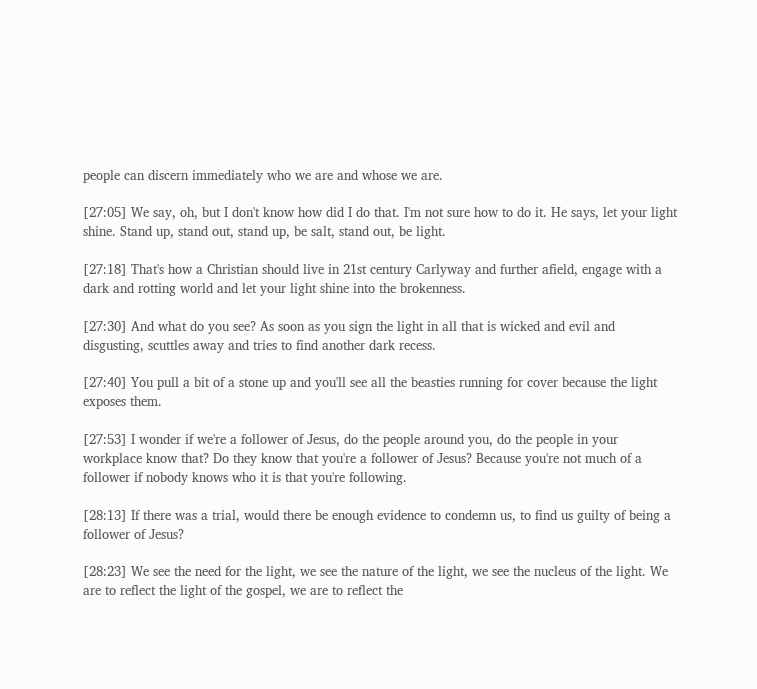people can discern immediately who we are and whose we are.

[27:05] We say, oh, but I don't know how did I do that. I'm not sure how to do it. He says, let your light shine. Stand up, stand out, stand up, be salt, stand out, be light.

[27:18] That's how a Christian should live in 21st century Carlyway and further afield, engage with a dark and rotting world and let your light shine into the brokenness.

[27:30] And what do you see? As soon as you sign the light in all that is wicked and evil and disgusting, scuttles away and tries to find another dark recess.

[27:40] You pull a bit of a stone up and you'll see all the beasties running for cover because the light exposes them.

[27:53] I wonder if we're a follower of Jesus, do the people around you, do the people in your workplace know that? Do they know that you're a follower of Jesus? Because you're not much of a follower if nobody knows who it is that you're following.

[28:13] If there was a trial, would there be enough evidence to condemn us, to find us guilty of being a follower of Jesus?

[28:23] We see the need for the light, we see the nature of the light, we see the nucleus of the light. We are to reflect the light of the gospel, we are to reflect the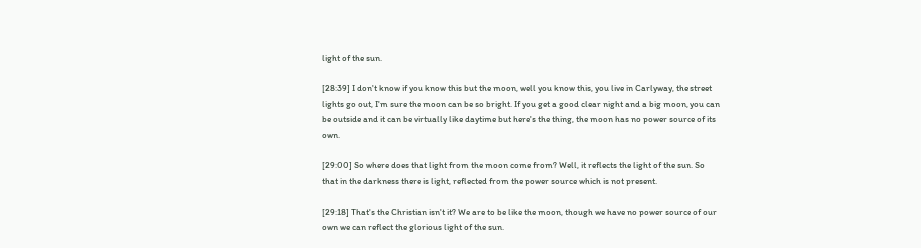light of the sun.

[28:39] I don't know if you know this but the moon, well you know this, you live in Carlyway, the street lights go out, I'm sure the moon can be so bright. If you get a good clear night and a big moon, you can be outside and it can be virtually like daytime but here's the thing, the moon has no power source of its own.

[29:00] So where does that light from the moon come from? Well, it reflects the light of the sun. So that in the darkness there is light, reflected from the power source which is not present.

[29:18] That's the Christian isn't it? We are to be like the moon, though we have no power source of our own we can reflect the glorious light of the sun.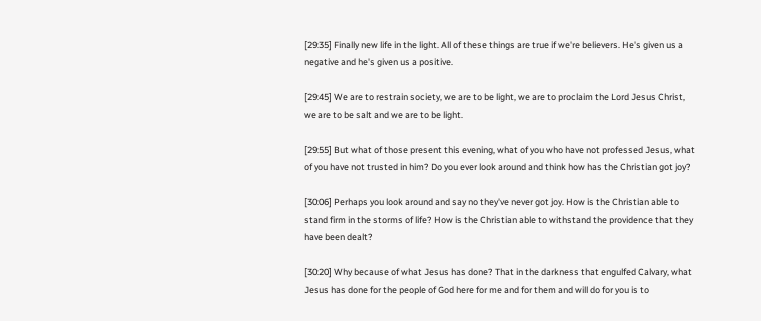[29:35] Finally new life in the light. All of these things are true if we're believers. He's given us a negative and he's given us a positive.

[29:45] We are to restrain society, we are to be light, we are to proclaim the Lord Jesus Christ, we are to be salt and we are to be light.

[29:55] But what of those present this evening, what of you who have not professed Jesus, what of you have not trusted in him? Do you ever look around and think how has the Christian got joy?

[30:06] Perhaps you look around and say no they've never got joy. How is the Christian able to stand firm in the storms of life? How is the Christian able to withstand the providence that they have been dealt?

[30:20] Why because of what Jesus has done? That in the darkness that engulfed Calvary, what Jesus has done for the people of God here for me and for them and will do for you is to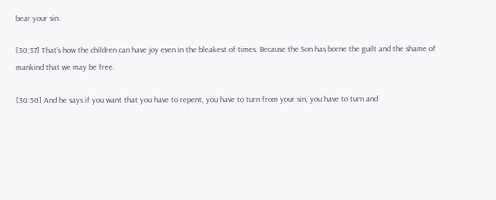bear your sin.

[30:37] That's how the children can have joy even in the bleakest of times. Because the Son has borne the guilt and the shame of mankind that we may be free.

[30:50] And he says if you want that you have to repent, you have to turn from your sin, you have to turn and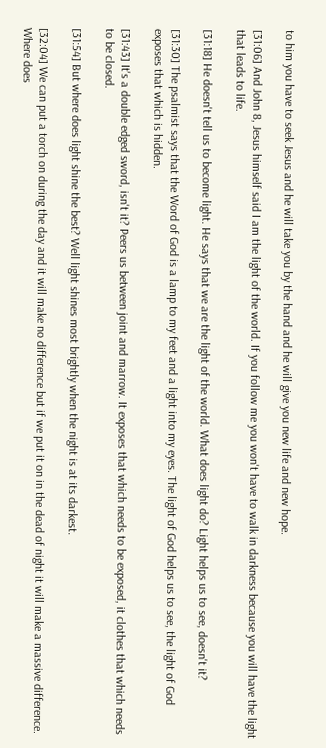to him you have to seek Jesus and he will take you by the hand and he will give you new life and new hope.

[31:06] And John 8, Jesus himself said I am the light of the world. If you follow me you won't have to walk in darkness because you will have the light that leads to life.

[31:18] He doesn't tell us to become light. He says that we are the light of the world. What does light do? Light helps us to see, doesn't it?

[31:30] The psalmist says that the Word of God is a lamp to my feet and a light into my eyes. The light of God helps us to see, the light of God exposes that which is hidden.

[31:43] It's a double edged sword, isn't it? Peers us between joint and marrow. It exposes that which needs to be exposed, it clothes that which needs to be closed.

[31:54] But where does light shine the best? Well light shines most brightly when the night is at its darkest.

[32:04] We can put a torch on during the day and it will make no difference but if we put it on in the dead of night it will make a massive difference. Where does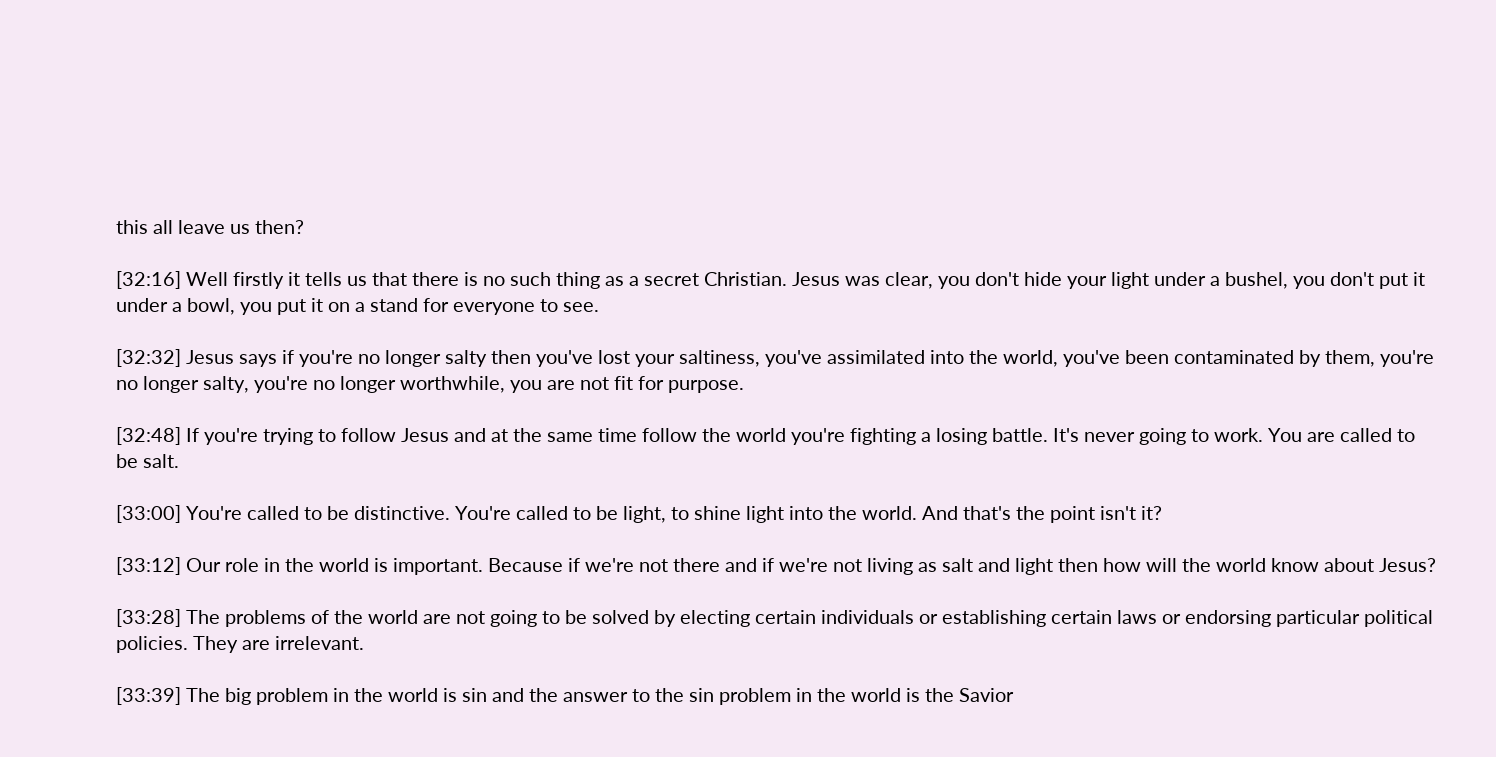this all leave us then?

[32:16] Well firstly it tells us that there is no such thing as a secret Christian. Jesus was clear, you don't hide your light under a bushel, you don't put it under a bowl, you put it on a stand for everyone to see.

[32:32] Jesus says if you're no longer salty then you've lost your saltiness, you've assimilated into the world, you've been contaminated by them, you're no longer salty, you're no longer worthwhile, you are not fit for purpose.

[32:48] If you're trying to follow Jesus and at the same time follow the world you're fighting a losing battle. It's never going to work. You are called to be salt.

[33:00] You're called to be distinctive. You're called to be light, to shine light into the world. And that's the point isn't it?

[33:12] Our role in the world is important. Because if we're not there and if we're not living as salt and light then how will the world know about Jesus?

[33:28] The problems of the world are not going to be solved by electing certain individuals or establishing certain laws or endorsing particular political policies. They are irrelevant.

[33:39] The big problem in the world is sin and the answer to the sin problem in the world is the Savior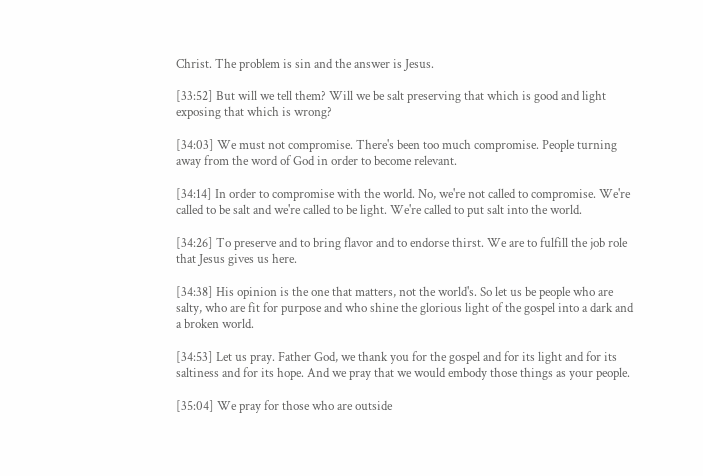Christ. The problem is sin and the answer is Jesus.

[33:52] But will we tell them? Will we be salt preserving that which is good and light exposing that which is wrong?

[34:03] We must not compromise. There's been too much compromise. People turning away from the word of God in order to become relevant.

[34:14] In order to compromise with the world. No, we're not called to compromise. We're called to be salt and we're called to be light. We're called to put salt into the world.

[34:26] To preserve and to bring flavor and to endorse thirst. We are to fulfill the job role that Jesus gives us here.

[34:38] His opinion is the one that matters, not the world's. So let us be people who are salty, who are fit for purpose and who shine the glorious light of the gospel into a dark and a broken world.

[34:53] Let us pray. Father God, we thank you for the gospel and for its light and for its saltiness and for its hope. And we pray that we would embody those things as your people.

[35:04] We pray for those who are outside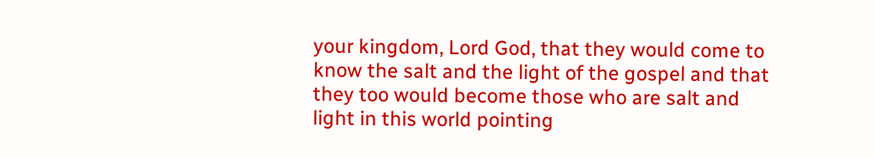your kingdom, Lord God, that they would come to know the salt and the light of the gospel and that they too would become those who are salt and light in this world pointing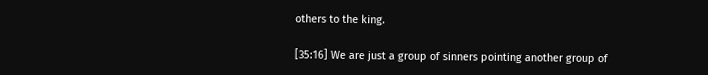others to the king.

[35:16] We are just a group of sinners pointing another group of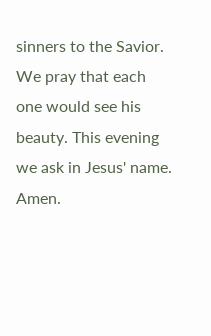sinners to the Savior. We pray that each one would see his beauty. This evening we ask in Jesus' name. Amen.